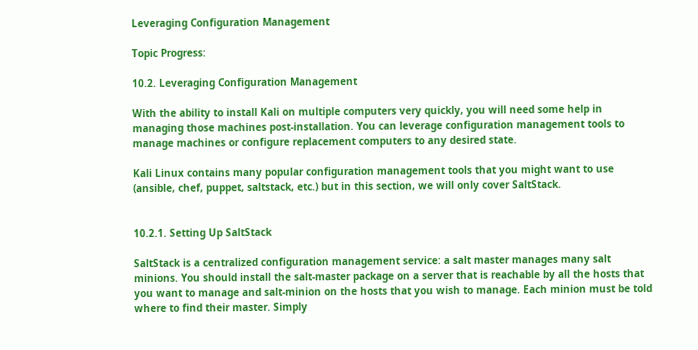Leveraging Configuration Management

Topic Progress:

10.2. Leveraging Configuration Management

With the ability to install Kali on multiple computers very quickly, you will need some help in managing those machines post-installation. You can leverage configuration management tools to manage machines or configure replacement computers to any desired state.

Kali Linux contains many popular configuration management tools that you might want to use (ansible, chef, puppet, saltstack, etc.) but in this section, we will only cover SaltStack.


10.2.1. Setting Up SaltStack

SaltStack is a centralized configuration management service: a salt master manages many salt minions. You should install the salt-master package on a server that is reachable by all the hosts that you want to manage and salt-minion on the hosts that you wish to manage. Each minion must be told where to find their master. Simply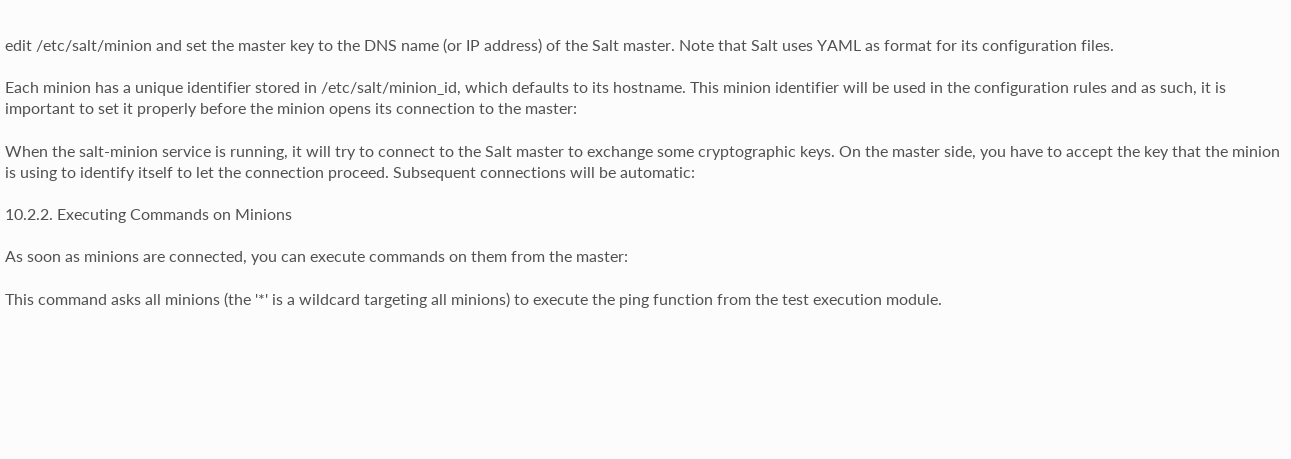edit /etc/salt/minion and set the master key to the DNS name (or IP address) of the Salt master. Note that Salt uses YAML as format for its configuration files.

Each minion has a unique identifier stored in /etc/salt/minion_id, which defaults to its hostname. This minion identifier will be used in the configuration rules and as such, it is important to set it properly before the minion opens its connection to the master:

When the salt-minion service is running, it will try to connect to the Salt master to exchange some cryptographic keys. On the master side, you have to accept the key that the minion is using to identify itself to let the connection proceed. Subsequent connections will be automatic:

10.2.2. Executing Commands on Minions

As soon as minions are connected, you can execute commands on them from the master:

This command asks all minions (the '*' is a wildcard targeting all minions) to execute the ping function from the test execution module.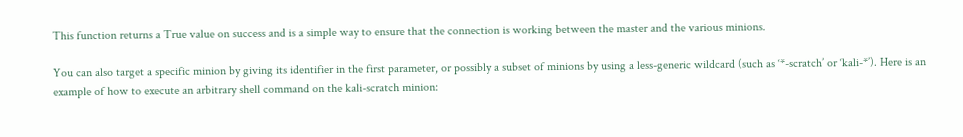This function returns a True value on success and is a simple way to ensure that the connection is working between the master and the various minions.

You can also target a specific minion by giving its identifier in the first parameter, or possibly a subset of minions by using a less-generic wildcard (such as ‘*-scratch’ or ‘kali-*’). Here is an example of how to execute an arbitrary shell command on the kali-scratch minion: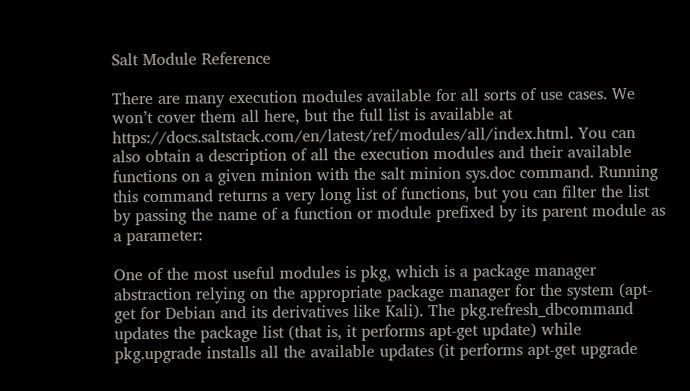Salt Module Reference

There are many execution modules available for all sorts of use cases. We won’t cover them all here, but the full list is available at https://docs.saltstack.com/en/latest/ref/modules/all/index.html. You can also obtain a description of all the execution modules and their available functions on a given minion with the salt minion sys.doc command. Running this command returns a very long list of functions, but you can filter the list by passing the name of a function or module prefixed by its parent module as a parameter:

One of the most useful modules is pkg, which is a package manager abstraction relying on the appropriate package manager for the system (apt-get for Debian and its derivatives like Kali). The pkg.refresh_dbcommand updates the package list (that is, it performs apt-get update) while pkg.upgrade installs all the available updates (it performs apt-get upgrade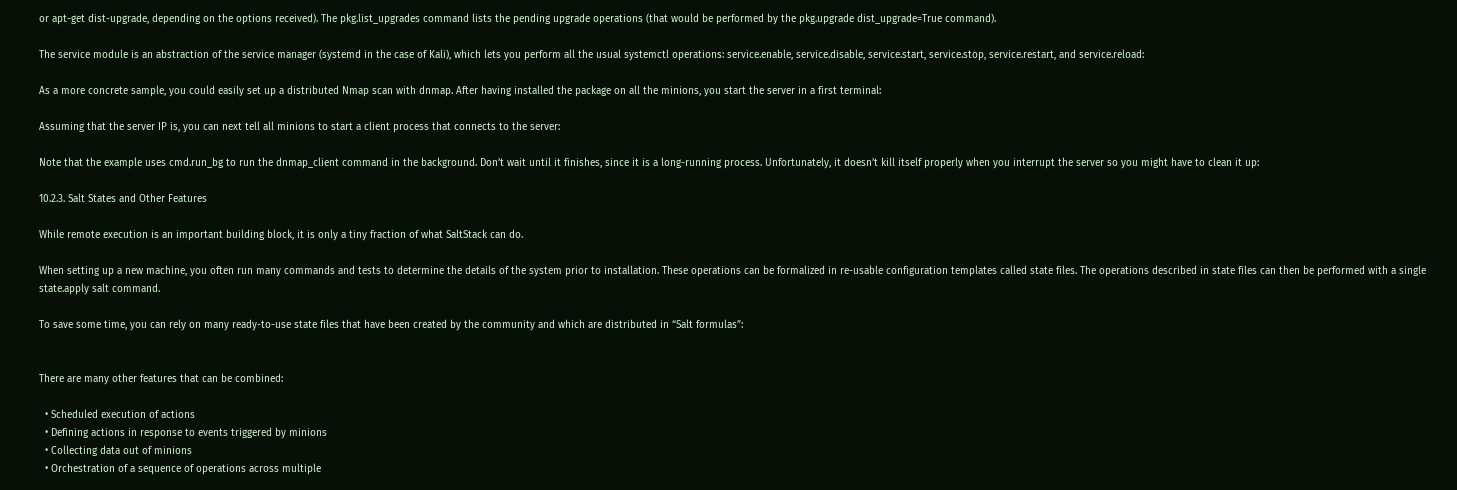or apt-get dist-upgrade, depending on the options received). The pkg.list_upgrades command lists the pending upgrade operations (that would be performed by the pkg.upgrade dist_upgrade=True command).

The service module is an abstraction of the service manager (systemd in the case of Kali), which lets you perform all the usual systemctl operations: service.enable, service.disable, service.start, service.stop, service.restart, and service.reload:

As a more concrete sample, you could easily set up a distributed Nmap scan with dnmap. After having installed the package on all the minions, you start the server in a first terminal:

Assuming that the server IP is, you can next tell all minions to start a client process that connects to the server:

Note that the example uses cmd.run_bg to run the dnmap_client command in the background. Don’t wait until it finishes, since it is a long-running process. Unfortunately, it doesn’t kill itself properly when you interrupt the server so you might have to clean it up:

10.2.3. Salt States and Other Features

While remote execution is an important building block, it is only a tiny fraction of what SaltStack can do.

When setting up a new machine, you often run many commands and tests to determine the details of the system prior to installation. These operations can be formalized in re-usable configuration templates called state files. The operations described in state files can then be performed with a single state.apply salt command.

To save some time, you can rely on many ready-to-use state files that have been created by the community and which are distributed in “Salt formulas”:


There are many other features that can be combined:

  • Scheduled execution of actions
  • Defining actions in response to events triggered by minions
  • Collecting data out of minions
  • Orchestration of a sequence of operations across multiple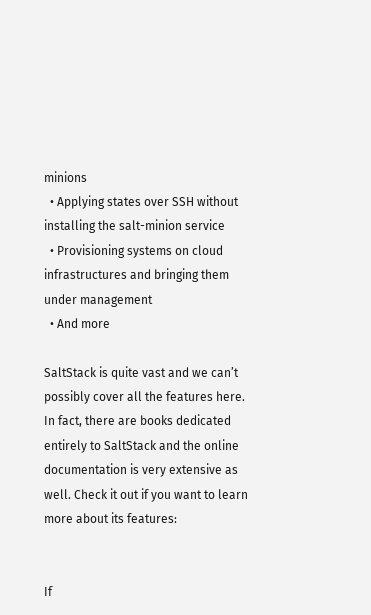minions
  • Applying states over SSH without installing the salt-minion service
  • Provisioning systems on cloud infrastructures and bringing them under management
  • And more

SaltStack is quite vast and we can’t possibly cover all the features here. In fact, there are books dedicated entirely to SaltStack and the online documentation is very extensive as well. Check it out if you want to learn more about its features:


If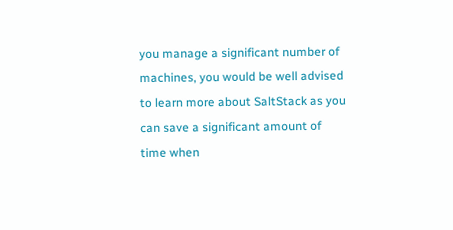you manage a significant number of machines, you would be well advised to learn more about SaltStack as you can save a significant amount of time when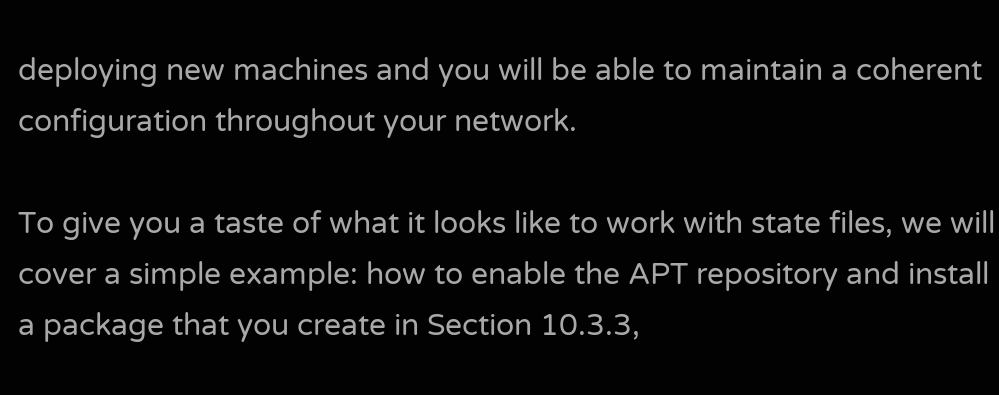deploying new machines and you will be able to maintain a coherent configuration throughout your network.

To give you a taste of what it looks like to work with state files, we will cover a simple example: how to enable the APT repository and install a package that you create in Section 10.3.3,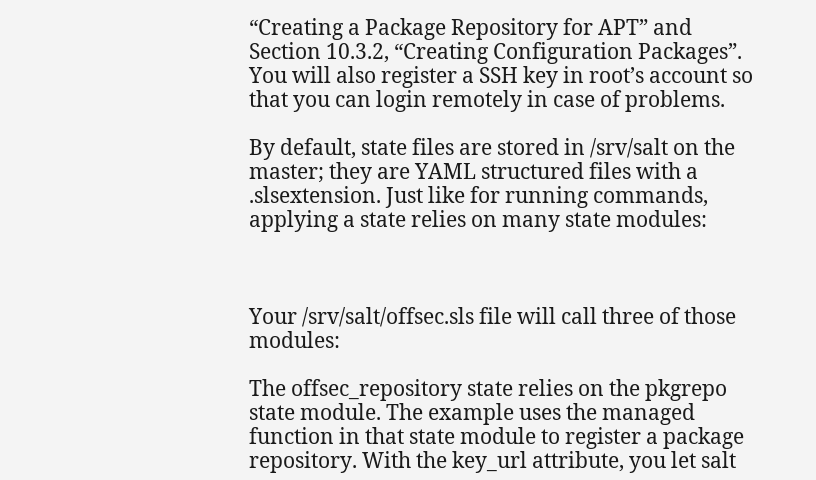“Creating a Package Repository for APT” and Section 10.3.2, “Creating Configuration Packages”. You will also register a SSH key in root’s account so that you can login remotely in case of problems.

By default, state files are stored in /srv/salt on the master; they are YAML structured files with a .slsextension. Just like for running commands, applying a state relies on many state modules:



Your /srv/salt/offsec.sls file will call three of those modules:

The offsec_repository state relies on the pkgrepo state module. The example uses the managed function in that state module to register a package repository. With the key_url attribute, you let salt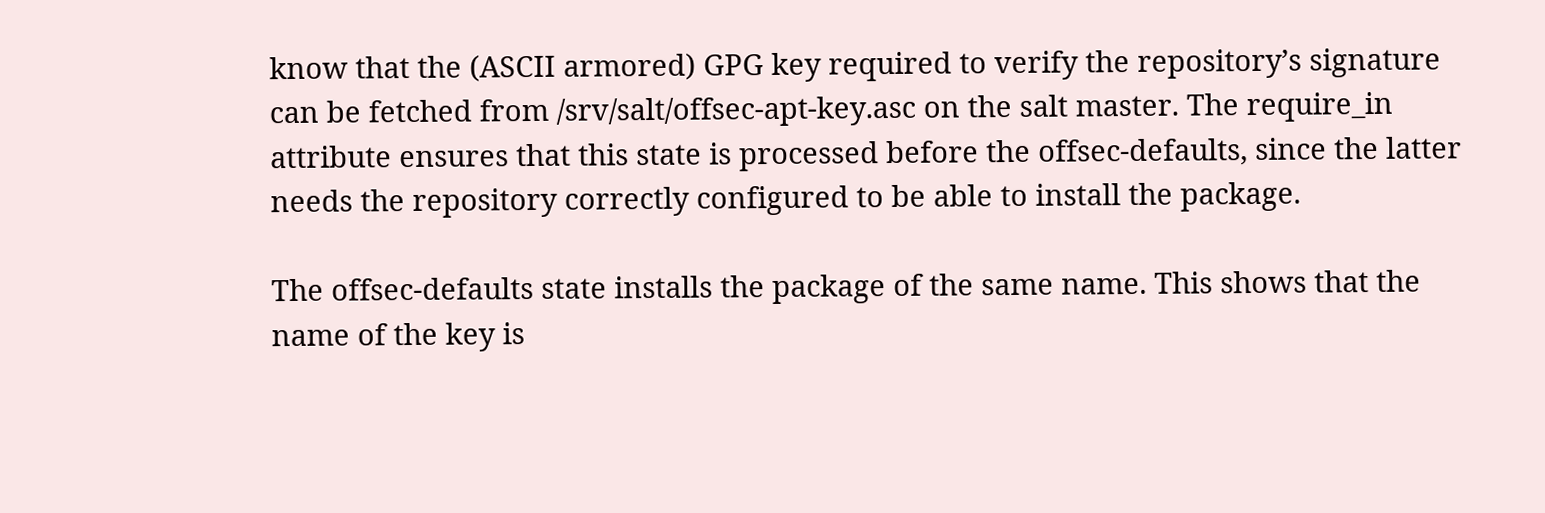know that the (ASCII armored) GPG key required to verify the repository’s signature can be fetched from /srv/salt/offsec-apt-key.asc on the salt master. The require_in attribute ensures that this state is processed before the offsec-defaults, since the latter needs the repository correctly configured to be able to install the package.

The offsec-defaults state installs the package of the same name. This shows that the name of the key is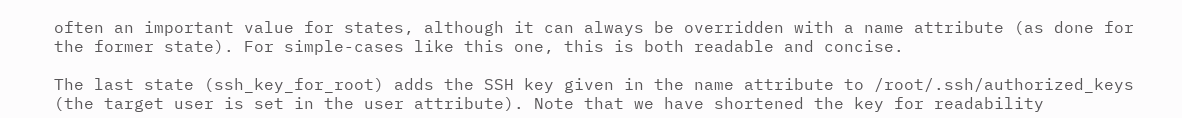often an important value for states, although it can always be overridden with a name attribute (as done for the former state). For simple-cases like this one, this is both readable and concise.

The last state (ssh_key_for_root) adds the SSH key given in the name attribute to /root/.ssh/authorized_keys (the target user is set in the user attribute). Note that we have shortened the key for readability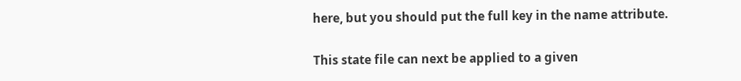here, but you should put the full key in the name attribute.

This state file can next be applied to a given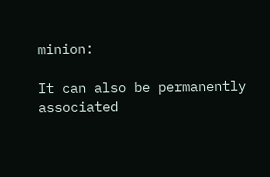minion:

It can also be permanently associated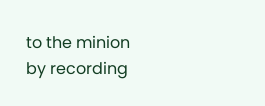to the minion by recording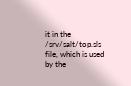it in the /srv/salt/top.sls file, which is used by the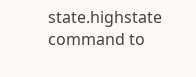state.highstate command to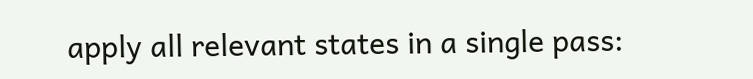apply all relevant states in a single pass: